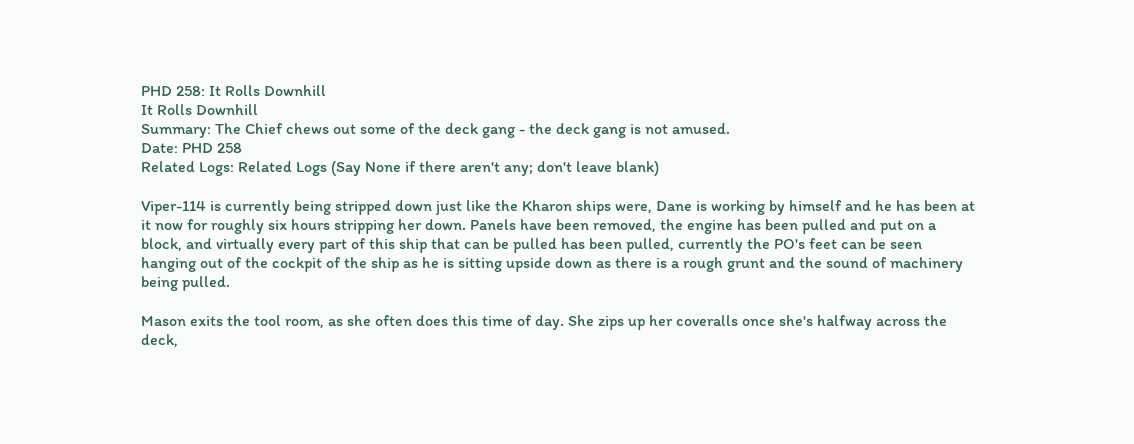PHD 258: It Rolls Downhill
It Rolls Downhill
Summary: The Chief chews out some of the deck gang - the deck gang is not amused.
Date: PHD 258
Related Logs: Related Logs (Say None if there aren't any; don't leave blank)

Viper-114 is currently being stripped down just like the Kharon ships were, Dane is working by himself and he has been at it now for roughly six hours stripping her down. Panels have been removed, the engine has been pulled and put on a block, and virtually every part of this ship that can be pulled has been pulled, currently the PO's feet can be seen hanging out of the cockpit of the ship as he is sitting upside down as there is a rough grunt and the sound of machinery being pulled.

Mason exits the tool room, as she often does this time of day. She zips up her coveralls once she's halfway across the deck,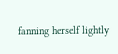fanning herself lightly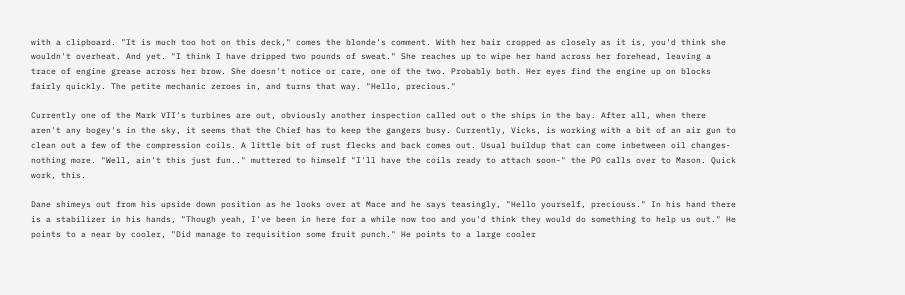with a clipboard. "It is much too hot on this deck," comes the blonde's comment. With her hair cropped as closely as it is, you'd think she wouldn't overheat. And yet. "I think I have dripped two pounds of sweat." She reaches up to wipe her hand across her forehead, leaving a trace of engine grease across her brow. She doesn't notice or care, one of the two. Probably both. Her eyes find the engine up on blocks fairly quickly. The petite mechanic zeroes in, and turns that way. "Hello, precious."

Currently one of the Mark VII's turbines are out, obviously another inspection called out o the ships in the bay. After all, when there aren't any bogey's in the sky, it seems that the Chief has to keep the gangers busy. Currently, Vicks, is working with a bit of an air gun to clean out a few of the compression coils. A little bit of rust flecks and back comes out. Usual buildup that can come inbetween oil changes-nothing more. "Well, ain't this just fun.." muttered to himself "I'll have the coils ready to attach soon-" the PO calls over to Mason. Quick work, this.

Dane shimeys out from his upside down position as he looks over at Mace and he says teasingly, "Hello yourself, preciouss." In his hand there is a stabilizer in his hands, "Though yeah, I've been in here for a while now too and you'd think they would do something to help us out." He points to a near by cooler, "Did manage to requisition some fruit punch." He points to a large cooler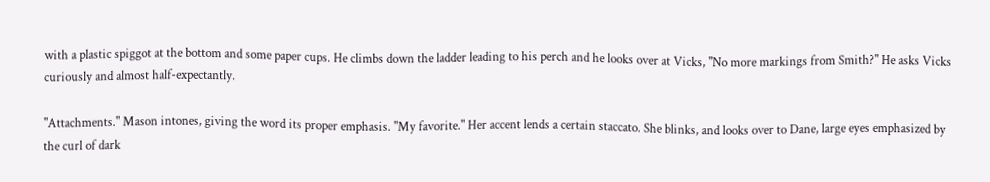with a plastic spiggot at the bottom and some paper cups. He climbs down the ladder leading to his perch and he looks over at Vicks, "No more markings from Smith?" He asks Vicks curiously and almost half-expectantly.

"Attachments." Mason intones, giving the word its proper emphasis. "My favorite." Her accent lends a certain staccato. She blinks, and looks over to Dane, large eyes emphasized by the curl of dark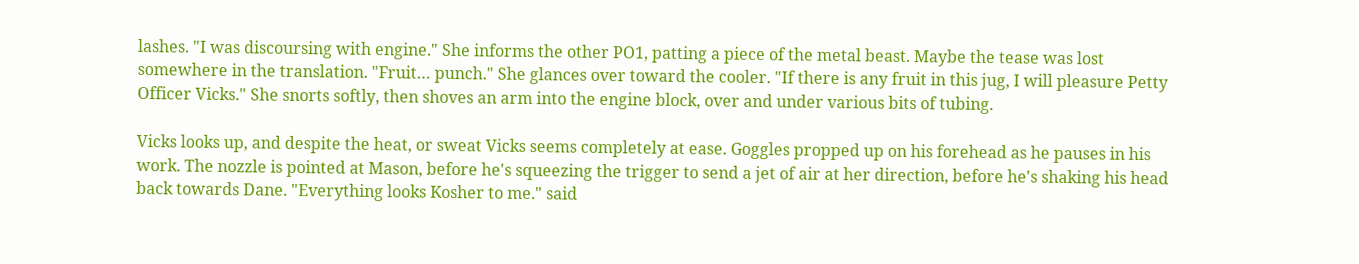lashes. "I was discoursing with engine." She informs the other PO1, patting a piece of the metal beast. Maybe the tease was lost somewhere in the translation. "Fruit… punch." She glances over toward the cooler. "If there is any fruit in this jug, I will pleasure Petty Officer Vicks." She snorts softly, then shoves an arm into the engine block, over and under various bits of tubing.

Vicks looks up, and despite the heat, or sweat Vicks seems completely at ease. Goggles propped up on his forehead as he pauses in his work. The nozzle is pointed at Mason, before he's squeezing the trigger to send a jet of air at her direction, before he's shaking his head back towards Dane. "Everything looks Kosher to me." said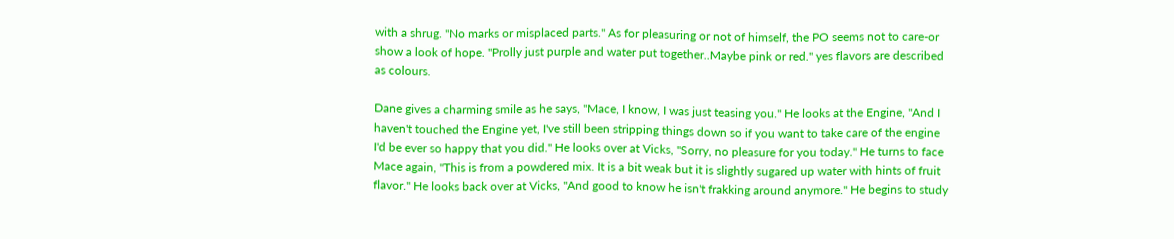with a shrug. "No marks or misplaced parts." As for pleasuring or not of himself, the PO seems not to care-or show a look of hope. "Prolly just purple and water put together..Maybe pink or red." yes flavors are described as colours.

Dane gives a charming smile as he says, "Mace, I know, I was just teasing you." He looks at the Engine, "And I haven't touched the Engine yet, I've still been stripping things down so if you want to take care of the engine I'd be ever so happy that you did." He looks over at Vicks, "Sorry, no pleasure for you today." He turns to face Mace again, "This is from a powdered mix. It is a bit weak but it is slightly sugared up water with hints of fruit flavor." He looks back over at Vicks, "And good to know he isn't frakking around anymore." He begins to study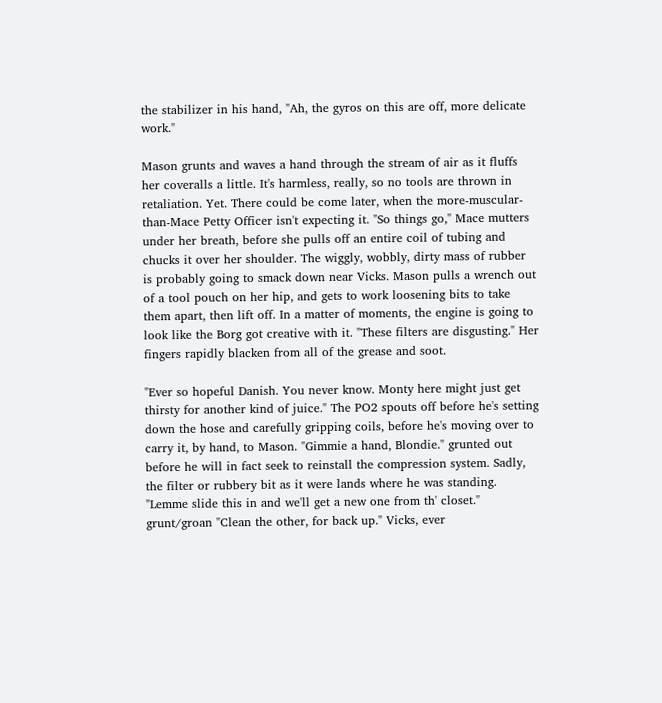the stabilizer in his hand, "Ah, the gyros on this are off, more delicate work."

Mason grunts and waves a hand through the stream of air as it fluffs her coveralls a little. It's harmless, really, so no tools are thrown in retaliation. Yet. There could be come later, when the more-muscular-than-Mace Petty Officer isn't expecting it. "So things go," Mace mutters under her breath, before she pulls off an entire coil of tubing and chucks it over her shoulder. The wiggly, wobbly, dirty mass of rubber is probably going to smack down near Vicks. Mason pulls a wrench out of a tool pouch on her hip, and gets to work loosening bits to take them apart, then lift off. In a matter of moments, the engine is going to look like the Borg got creative with it. "These filters are disgusting." Her fingers rapidly blacken from all of the grease and soot.

"Ever so hopeful Danish. You never know. Monty here might just get thirsty for another kind of juice." The PO2 spouts off before he's setting down the hose and carefully gripping coils, before he's moving over to carry it, by hand, to Mason. "Gimmie a hand, Blondie." grunted out before he will in fact seek to reinstall the compression system. Sadly, the filter or rubbery bit as it were lands where he was standing. "Lemme slide this in and we'll get a new one from th' closet." grunt/groan "Clean the other, for back up." Vicks, ever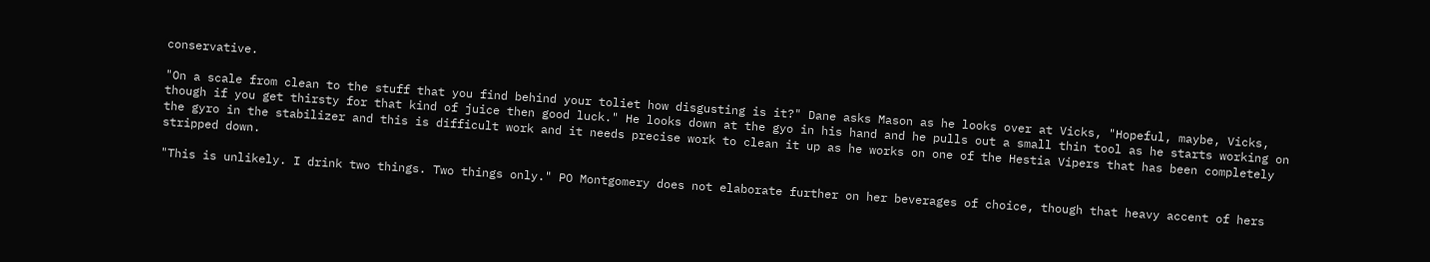conservative.

"On a scale from clean to the stuff that you find behind your toliet how disgusting is it?" Dane asks Mason as he looks over at Vicks, "Hopeful, maybe, Vicks, though if you get thirsty for that kind of juice then good luck." He looks down at the gyo in his hand and he pulls out a small thin tool as he starts working on the gyro in the stabilizer and this is difficult work and it needs precise work to clean it up as he works on one of the Hestia Vipers that has been completely stripped down.

"This is unlikely. I drink two things. Two things only." PO Montgomery does not elaborate further on her beverages of choice, though that heavy accent of hers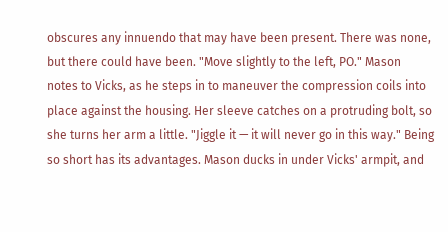obscures any innuendo that may have been present. There was none, but there could have been. "Move slightly to the left, PO." Mason notes to Vicks, as he steps in to maneuver the compression coils into place against the housing. Her sleeve catches on a protruding bolt, so she turns her arm a little. "Jiggle it — it will never go in this way." Being so short has its advantages. Mason ducks in under Vicks' armpit, and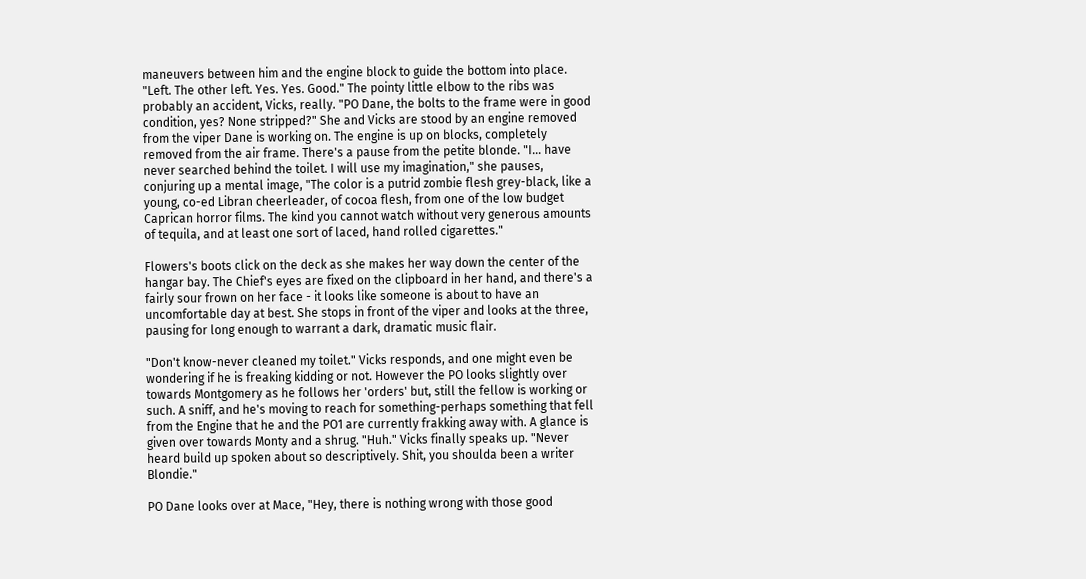maneuvers between him and the engine block to guide the bottom into place. "Left. The other left. Yes. Yes. Good." The pointy little elbow to the ribs was probably an accident, Vicks, really. "PO Dane, the bolts to the frame were in good condition, yes? None stripped?" She and Vicks are stood by an engine removed from the viper Dane is working on. The engine is up on blocks, completely removed from the air frame. There's a pause from the petite blonde. "I… have never searched behind the toilet. I will use my imagination," she pauses, conjuring up a mental image, "The color is a putrid zombie flesh grey-black, like a young, co-ed Libran cheerleader, of cocoa flesh, from one of the low budget Caprican horror films. The kind you cannot watch without very generous amounts of tequila, and at least one sort of laced, hand rolled cigarettes."

Flowers's boots click on the deck as she makes her way down the center of the hangar bay. The Chief's eyes are fixed on the clipboard in her hand, and there's a fairly sour frown on her face - it looks like someone is about to have an uncomfortable day at best. She stops in front of the viper and looks at the three, pausing for long enough to warrant a dark, dramatic music flair.

"Don't know-never cleaned my toilet." Vicks responds, and one might even be wondering if he is freaking kidding or not. However the PO looks slightly over towards Montgomery as he follows her 'orders' but, still the fellow is working or such. A sniff, and he's moving to reach for something-perhaps something that fell from the Engine that he and the PO1 are currently frakking away with. A glance is given over towards Monty and a shrug. "Huh." Vicks finally speaks up. "Never heard build up spoken about so descriptively. Shit, you shoulda been a writer Blondie."

PO Dane looks over at Mace, "Hey, there is nothing wrong with those good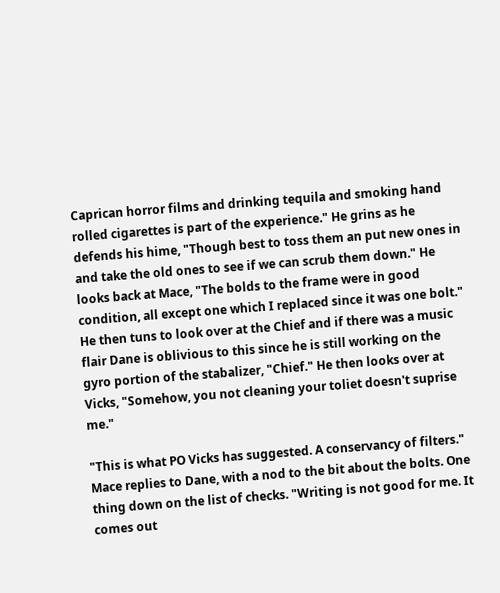Caprican horror films and drinking tequila and smoking hand rolled cigarettes is part of the experience." He grins as he defends his hime, "Though best to toss them an put new ones in and take the old ones to see if we can scrub them down." He looks back at Mace, "The bolds to the frame were in good condition, all except one which I replaced since it was one bolt." He then tuns to look over at the Chief and if there was a music flair Dane is oblivious to this since he is still working on the gyro portion of the stabalizer, "Chief." He then looks over at Vicks, "Somehow, you not cleaning your toliet doesn't suprise me."

"This is what PO Vicks has suggested. A conservancy of filters." Mace replies to Dane, with a nod to the bit about the bolts. One thing down on the list of checks. "Writing is not good for me. It comes out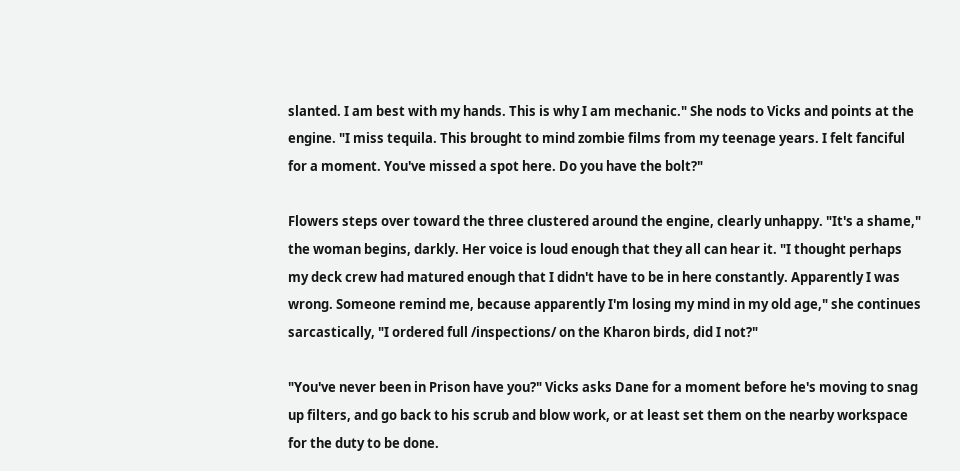slanted. I am best with my hands. This is why I am mechanic." She nods to Vicks and points at the engine. "I miss tequila. This brought to mind zombie films from my teenage years. I felt fanciful for a moment. You've missed a spot here. Do you have the bolt?"

Flowers steps over toward the three clustered around the engine, clearly unhappy. "It's a shame," the woman begins, darkly. Her voice is loud enough that they all can hear it. "I thought perhaps my deck crew had matured enough that I didn't have to be in here constantly. Apparently I was wrong. Someone remind me, because apparently I'm losing my mind in my old age," she continues sarcastically, "I ordered full /inspections/ on the Kharon birds, did I not?"

"You've never been in Prison have you?" Vicks asks Dane for a moment before he's moving to snag up filters, and go back to his scrub and blow work, or at least set them on the nearby workspace for the duty to be done.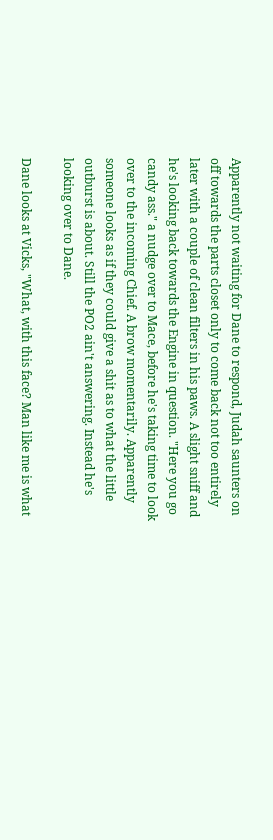Apparently not waiting for Dane to respond, Judah saunters on off towards the parts closet only to come back not too entirely later with a couple of clean filters in his paws. A slight sniff and he's looking back towards the Engine in question. "Here you go candy ass." a nudge over to Mace, before he's taking time to look over to the incoming Chief. A brow momentarily. Apparently someone looks as if they could give a shit as to what the little outburst is about. Still the PO2 ain't answering. Instead he's looking over to Dane.

Dane looks at Vicks, "What, with this face? Man like me is what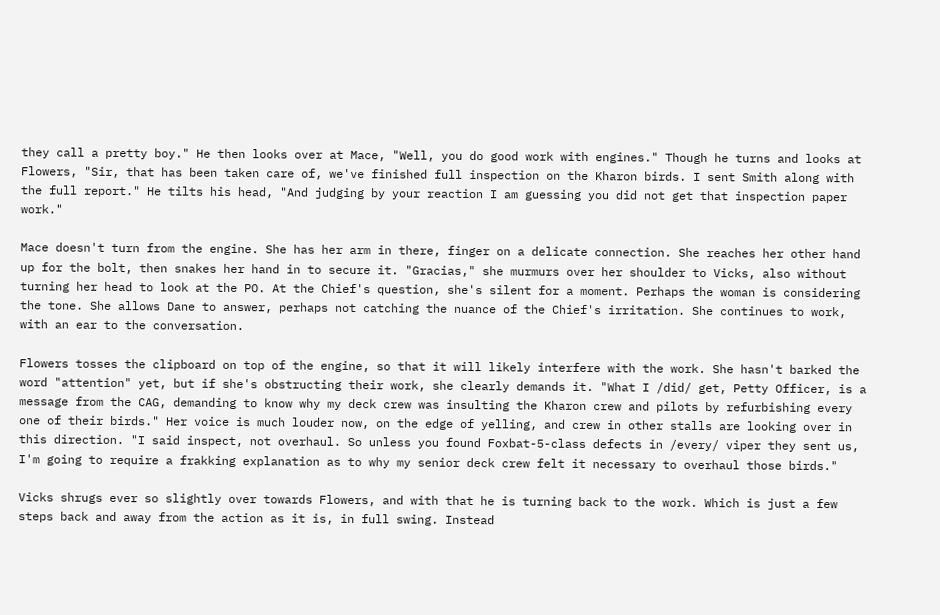they call a pretty boy." He then looks over at Mace, "Well, you do good work with engines." Though he turns and looks at Flowers, "Sir, that has been taken care of, we've finished full inspection on the Kharon birds. I sent Smith along with the full report." He tilts his head, "And judging by your reaction I am guessing you did not get that inspection paper work."

Mace doesn't turn from the engine. She has her arm in there, finger on a delicate connection. She reaches her other hand up for the bolt, then snakes her hand in to secure it. "Gracias," she murmurs over her shoulder to Vicks, also without turning her head to look at the PO. At the Chief's question, she's silent for a moment. Perhaps the woman is considering the tone. She allows Dane to answer, perhaps not catching the nuance of the Chief's irritation. She continues to work, with an ear to the conversation.

Flowers tosses the clipboard on top of the engine, so that it will likely interfere with the work. She hasn't barked the word "attention" yet, but if she's obstructing their work, she clearly demands it. "What I /did/ get, Petty Officer, is a message from the CAG, demanding to know why my deck crew was insulting the Kharon crew and pilots by refurbishing every one of their birds." Her voice is much louder now, on the edge of yelling, and crew in other stalls are looking over in this direction. "I said inspect, not overhaul. So unless you found Foxbat-5-class defects in /every/ viper they sent us, I'm going to require a frakking explanation as to why my senior deck crew felt it necessary to overhaul those birds."

Vicks shrugs ever so slightly over towards Flowers, and with that he is turning back to the work. Which is just a few steps back and away from the action as it is, in full swing. Instead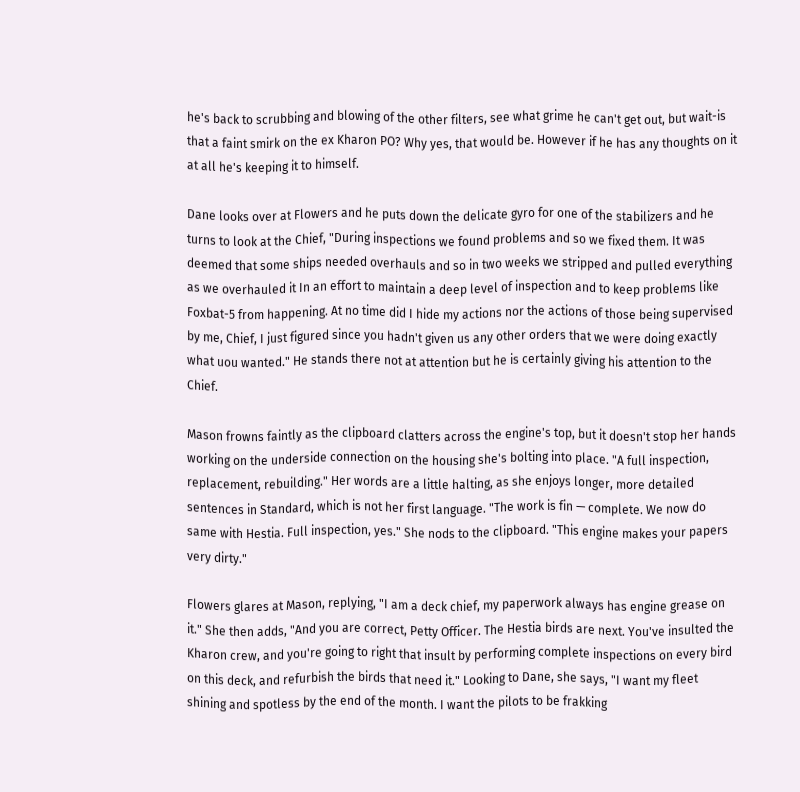he's back to scrubbing and blowing of the other filters, see what grime he can't get out, but wait-is that a faint smirk on the ex Kharon PO? Why yes, that would be. However if he has any thoughts on it at all he's keeping it to himself.

Dane looks over at Flowers and he puts down the delicate gyro for one of the stabilizers and he turns to look at the Chief, "During inspections we found problems and so we fixed them. It was deemed that some ships needed overhauls and so in two weeks we stripped and pulled everything as we overhauled it In an effort to maintain a deep level of inspection and to keep problems like Foxbat-5 from happening. At no time did I hide my actions nor the actions of those being supervised by me, Chief, I just figured since you hadn't given us any other orders that we were doing exactly what uou wanted." He stands there not at attention but he is certainly giving his attention to the Chief.

Mason frowns faintly as the clipboard clatters across the engine's top, but it doesn't stop her hands working on the underside connection on the housing she's bolting into place. "A full inspection, replacement, rebuilding." Her words are a little halting, as she enjoys longer, more detailed sentences in Standard, which is not her first language. "The work is fin — complete. We now do same with Hestia. Full inspection, yes." She nods to the clipboard. "This engine makes your papers very dirty."

Flowers glares at Mason, replying, "I am a deck chief, my paperwork always has engine grease on it." She then adds, "And you are correct, Petty Officer. The Hestia birds are next. You've insulted the Kharon crew, and you're going to right that insult by performing complete inspections on every bird on this deck, and refurbish the birds that need it." Looking to Dane, she says, "I want my fleet shining and spotless by the end of the month. I want the pilots to be frakking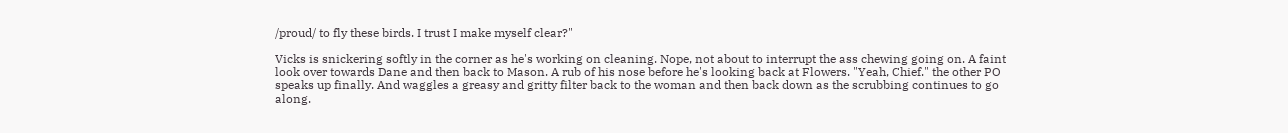/proud/ to fly these birds. I trust I make myself clear?"

Vicks is snickering softly in the corner as he's working on cleaning. Nope, not about to interrupt the ass chewing going on. A faint look over towards Dane and then back to Mason. A rub of his nose before he's looking back at Flowers. "Yeah, Chief." the other PO speaks up finally. And waggles a greasy and gritty filter back to the woman and then back down as the scrubbing continues to go along.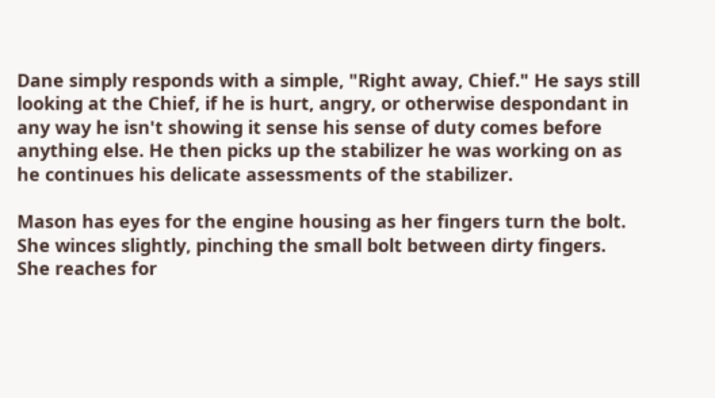Dane simply responds with a simple, "Right away, Chief." He says still looking at the Chief, if he is hurt, angry, or otherwise despondant in any way he isn't showing it sense his sense of duty comes before anything else. He then picks up the stabilizer he was working on as he continues his delicate assessments of the stabilizer.

Mason has eyes for the engine housing as her fingers turn the bolt. She winces slightly, pinching the small bolt between dirty fingers. She reaches for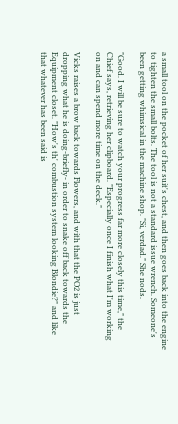a small tool on the pocket of her suit's chest, and then goes back into the engine to tighten the small bolts. The tool is not a standard issue wrench. Someone's been getting whimsical in the machine shop. "Si, verdad." She nods.

"Good. I will be sure to watch your progress far more closely this time," the Chief says, retrieving her clipboard. "Especially once I finish what I'm working on and can spend more time on the deck."

Vicks raises a brow back towards Flowers, and with that the PO2 is just dropping what he is doing-briefly- in order to snake off back towards the Equipment closet. "How's th' combustion system looking Blondie?" and like that whatever has been said is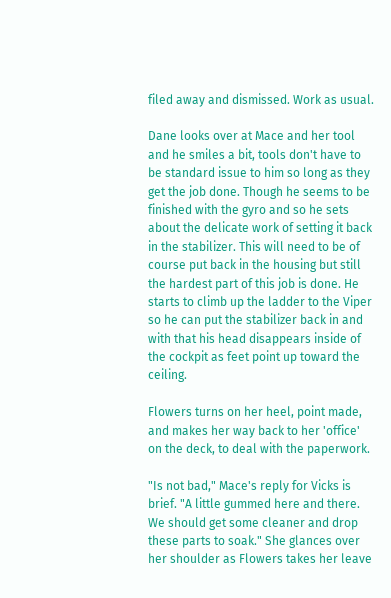filed away and dismissed. Work as usual.

Dane looks over at Mace and her tool and he smiles a bit, tools don't have to be standard issue to him so long as they get the job done. Though he seems to be finished with the gyro and so he sets about the delicate work of setting it back in the stabilizer. This will need to be of course put back in the housing but still the hardest part of this job is done. He starts to climb up the ladder to the Viper so he can put the stabilizer back in and with that his head disappears inside of the cockpit as feet point up toward the ceiling.

Flowers turns on her heel, point made, and makes her way back to her 'office' on the deck, to deal with the paperwork.

"Is not bad," Mace's reply for Vicks is brief. "A little gummed here and there. We should get some cleaner and drop these parts to soak." She glances over her shoulder as Flowers takes her leave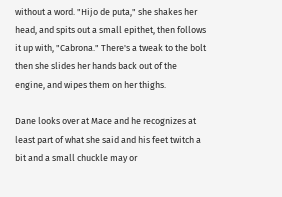without a word. "Hijo de puta," she shakes her head, and spits out a small epithet, then follows it up with, "Cabrona." There's a tweak to the bolt then she slides her hands back out of the engine, and wipes them on her thighs.

Dane looks over at Mace and he recognizes at least part of what she said and his feet twitch a bit and a small chuckle may or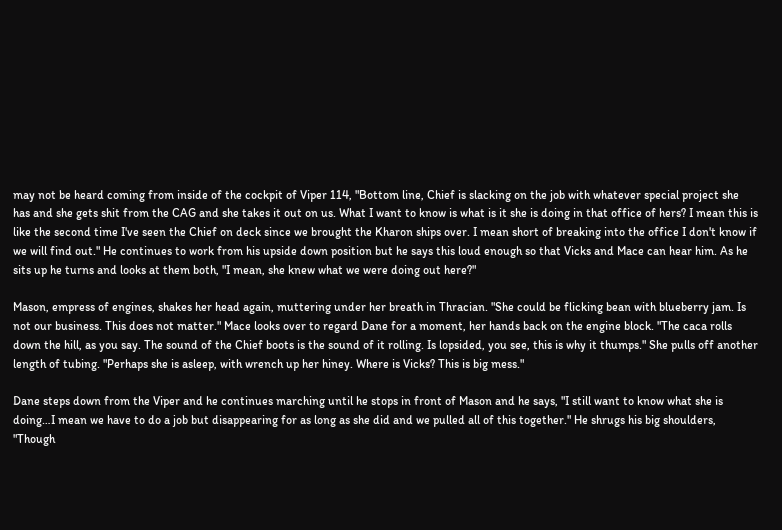may not be heard coming from inside of the cockpit of Viper 114, "Bottom line, Chief is slacking on the job with whatever special project she has and she gets shit from the CAG and she takes it out on us. What I want to know is what is it she is doing in that office of hers? I mean this is like the second time I've seen the Chief on deck since we brought the Kharon ships over. I mean short of breaking into the office I don't know if we will find out." He continues to work from his upside down position but he says this loud enough so that Vicks and Mace can hear him. As he sits up he turns and looks at them both, "I mean, she knew what we were doing out here?"

Mason, empress of engines, shakes her head again, muttering under her breath in Thracian. "She could be flicking bean with blueberry jam. Is not our business. This does not matter." Mace looks over to regard Dane for a moment, her hands back on the engine block. "The caca rolls down the hill, as you say. The sound of the Chief boots is the sound of it rolling. Is lopsided, you see, this is why it thumps." She pulls off another length of tubing. "Perhaps she is asleep, with wrench up her hiney. Where is Vicks? This is big mess."

Dane steps down from the Viper and he continues marching until he stops in front of Mason and he says, "I still want to know what she is doing…I mean we have to do a job but disappearing for as long as she did and we pulled all of this together." He shrugs his big shoulders, "Though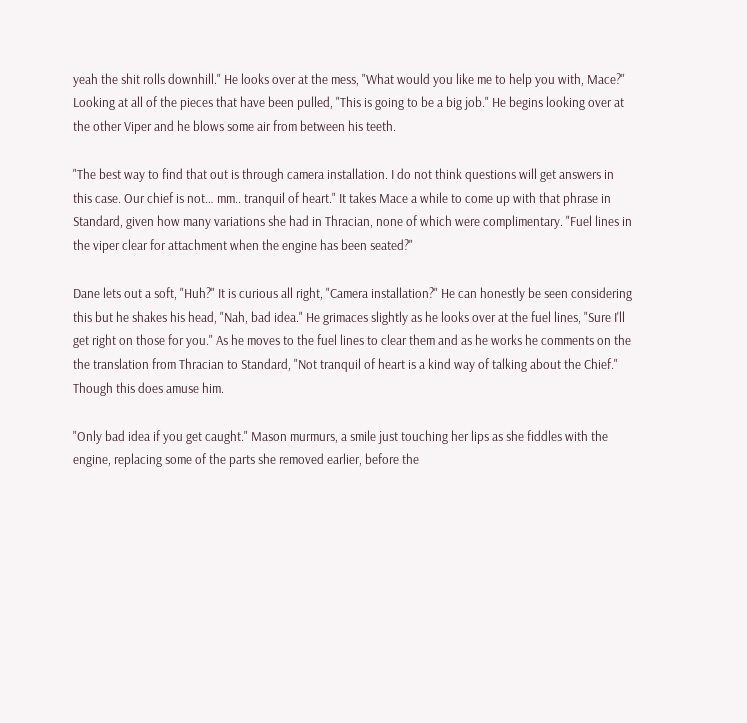yeah the shit rolls downhill." He looks over at the mess, "What would you like me to help you with, Mace?" Looking at all of the pieces that have been pulled, "This is going to be a big job." He begins looking over at the other Viper and he blows some air from between his teeth.

"The best way to find that out is through camera installation. I do not think questions will get answers in this case. Our chief is not… mm.. tranquil of heart." It takes Mace a while to come up with that phrase in Standard, given how many variations she had in Thracian, none of which were complimentary. "Fuel lines in the viper clear for attachment when the engine has been seated?"

Dane lets out a soft, "Huh?" It is curious all right, "Camera installation?" He can honestly be seen considering this but he shakes his head, "Nah, bad idea." He grimaces slightly as he looks over at the fuel lines, "Sure I'll get right on those for you." As he moves to the fuel lines to clear them and as he works he comments on the the translation from Thracian to Standard, "Not tranquil of heart is a kind way of talking about the Chief." Though this does amuse him.

"Only bad idea if you get caught." Mason murmurs, a smile just touching her lips as she fiddles with the engine, replacing some of the parts she removed earlier, before the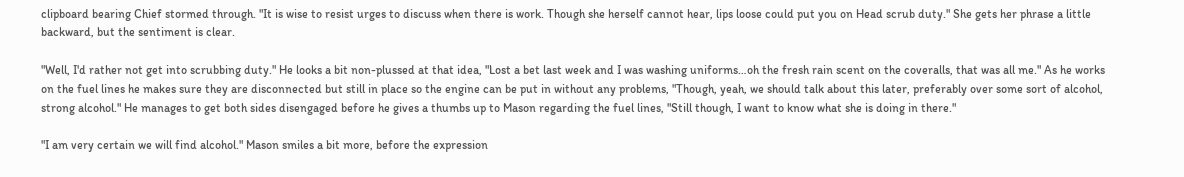clipboard bearing Chief stormed through. "It is wise to resist urges to discuss when there is work. Though she herself cannot hear, lips loose could put you on Head scrub duty." She gets her phrase a little backward, but the sentiment is clear.

"Well, I'd rather not get into scrubbing duty." He looks a bit non-plussed at that idea, "Lost a bet last week and I was washing uniforms…oh the fresh rain scent on the coveralls, that was all me." As he works on the fuel lines he makes sure they are disconnected but still in place so the engine can be put in without any problems, "Though, yeah, we should talk about this later, preferably over some sort of alcohol, strong alcohol." He manages to get both sides disengaged before he gives a thumbs up to Mason regarding the fuel lines, "Still though, I want to know what she is doing in there."

"I am very certain we will find alcohol." Mason smiles a bit more, before the expression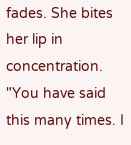fades. She bites her lip in concentration. "You have said this many times. I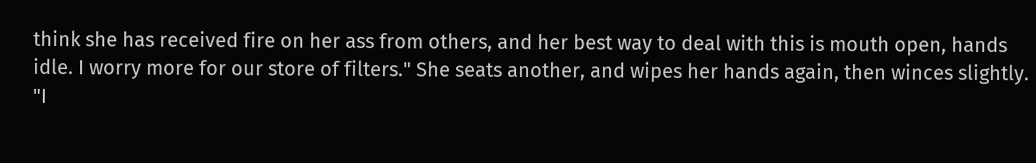think she has received fire on her ass from others, and her best way to deal with this is mouth open, hands idle. I worry more for our store of filters." She seats another, and wipes her hands again, then winces slightly. "I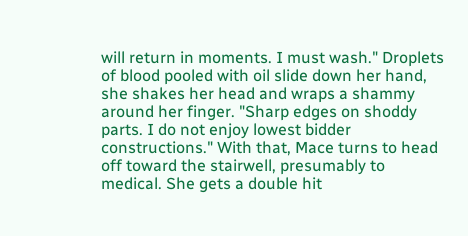will return in moments. I must wash." Droplets of blood pooled with oil slide down her hand, she shakes her head and wraps a shammy around her finger. "Sharp edges on shoddy parts. I do not enjoy lowest bidder constructions." With that, Mace turns to head off toward the stairwell, presumably to medical. She gets a double hit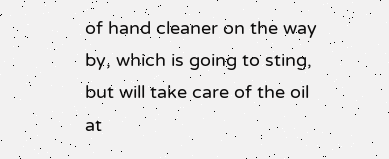of hand cleaner on the way by, which is going to sting, but will take care of the oil at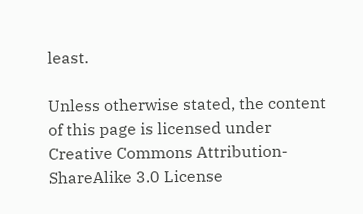least.

Unless otherwise stated, the content of this page is licensed under Creative Commons Attribution-ShareAlike 3.0 License